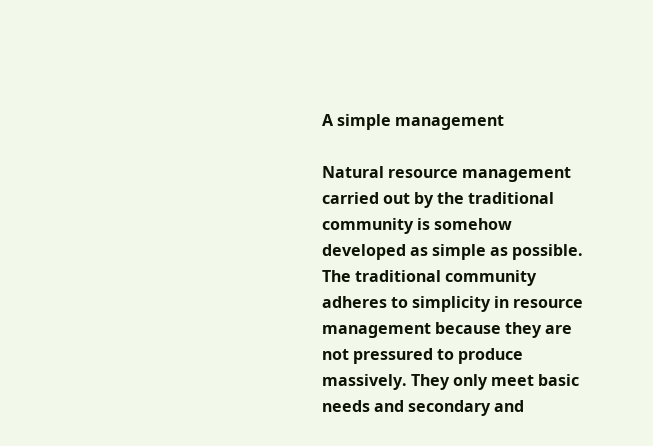A simple management

Natural resource management carried out by the traditional community is somehow developed as simple as possible. The traditional community adheres to simplicity in resource management because they are not pressured to produce massively. They only meet basic needs and secondary and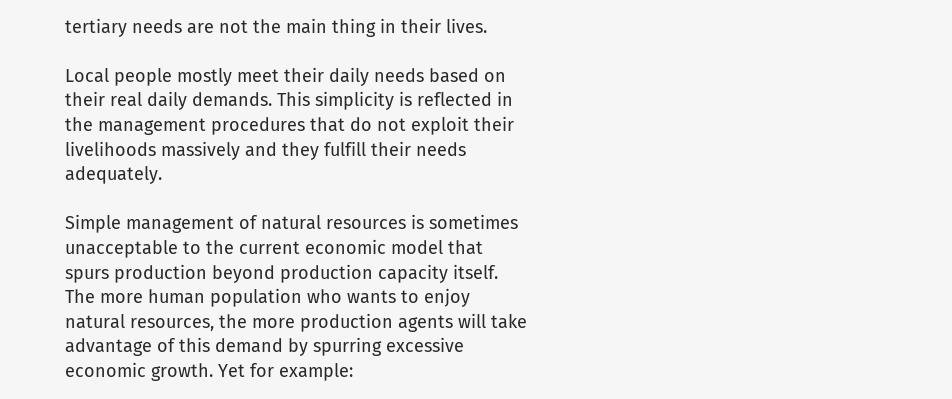tertiary needs are not the main thing in their lives.

Local people mostly meet their daily needs based on their real daily demands. This simplicity is reflected in the management procedures that do not exploit their livelihoods massively and they fulfill their needs adequately.

Simple management of natural resources is sometimes unacceptable to the current economic model that spurs production beyond production capacity itself. The more human population who wants to enjoy natural resources, the more production agents will take advantage of this demand by spurring excessive economic growth. Yet for example: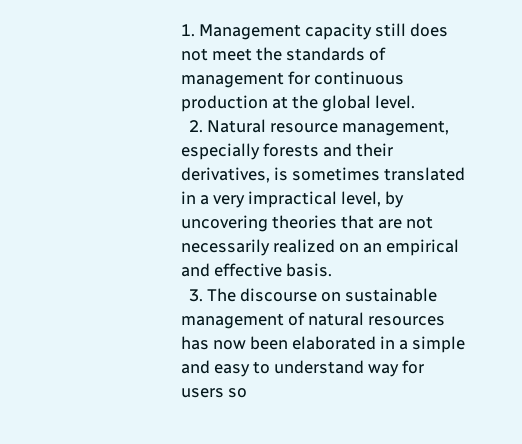1. Management capacity still does not meet the standards of management for continuous production at the global level.
  2. Natural resource management, especially forests and their derivatives, is sometimes translated in a very impractical level, by uncovering theories that are not necessarily realized on an empirical and effective basis.
  3. The discourse on sustainable management of natural resources has now been elaborated in a simple and easy to understand way for users so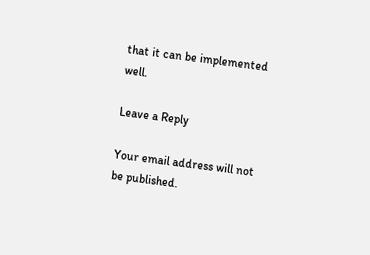that it can be implemented well.

Leave a Reply

Your email address will not be published.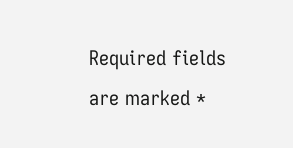Required fields are marked *